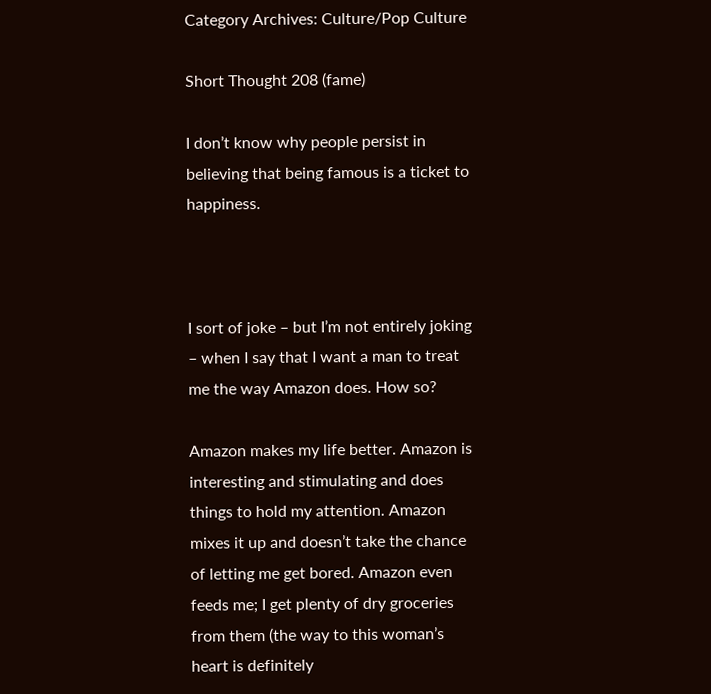Category Archives: Culture/Pop Culture

Short Thought 208 (fame)

I don’t know why people persist in believing that being famous is a ticket to happiness.



I sort of joke – but I’m not entirely joking – when I say that I want a man to treat me the way Amazon does. How so?

Amazon makes my life better. Amazon is interesting and stimulating and does things to hold my attention. Amazon mixes it up and doesn’t take the chance of letting me get bored. Amazon even feeds me; I get plenty of dry groceries from them (the way to this woman’s heart is definitely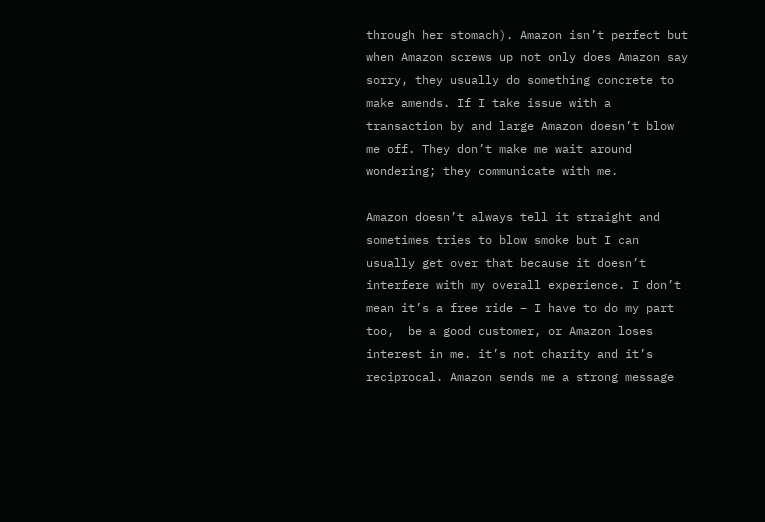through her stomach). Amazon isn’t perfect but when Amazon screws up not only does Amazon say sorry, they usually do something concrete to make amends. If I take issue with a transaction by and large Amazon doesn’t blow me off. They don’t make me wait around wondering; they communicate with me.

Amazon doesn’t always tell it straight and sometimes tries to blow smoke but I can usually get over that because it doesn’t interfere with my overall experience. I don’t mean it’s a free ride – I have to do my part too,  be a good customer, or Amazon loses interest in me. it’s not charity and it’s reciprocal. Amazon sends me a strong message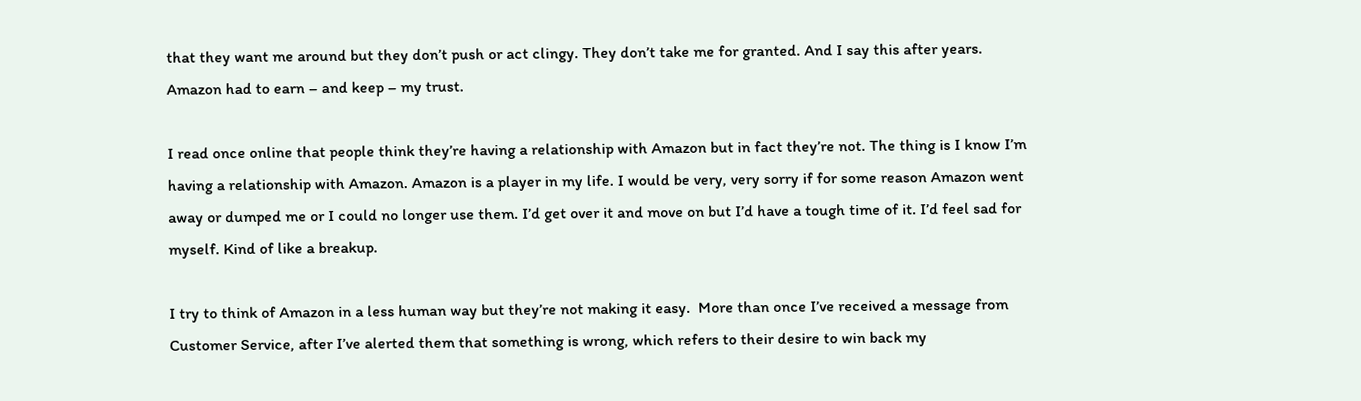that they want me around but they don’t push or act clingy. They don’t take me for granted. And I say this after years. Amazon had to earn – and keep – my trust.

I read once online that people think they’re having a relationship with Amazon but in fact they’re not. The thing is I know I’m having a relationship with Amazon. Amazon is a player in my life. I would be very, very sorry if for some reason Amazon went away or dumped me or I could no longer use them. I’d get over it and move on but I’d have a tough time of it. I’d feel sad for myself. Kind of like a breakup.

I try to think of Amazon in a less human way but they’re not making it easy.  More than once I’ve received a message from Customer Service, after I’ve alerted them that something is wrong, which refers to their desire to win back my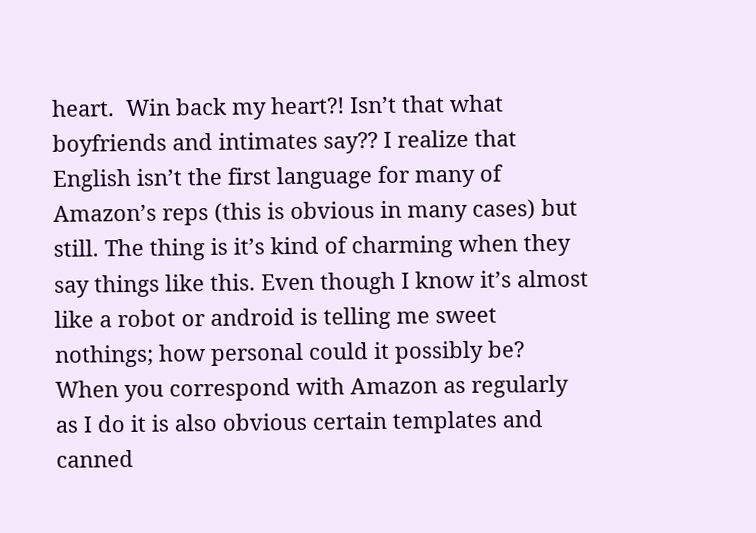heart.  Win back my heart?! Isn’t that what boyfriends and intimates say?? I realize that English isn’t the first language for many of Amazon’s reps (this is obvious in many cases) but still. The thing is it’s kind of charming when they say things like this. Even though I know it’s almost like a robot or android is telling me sweet nothings; how personal could it possibly be? When you correspond with Amazon as regularly as I do it is also obvious certain templates and canned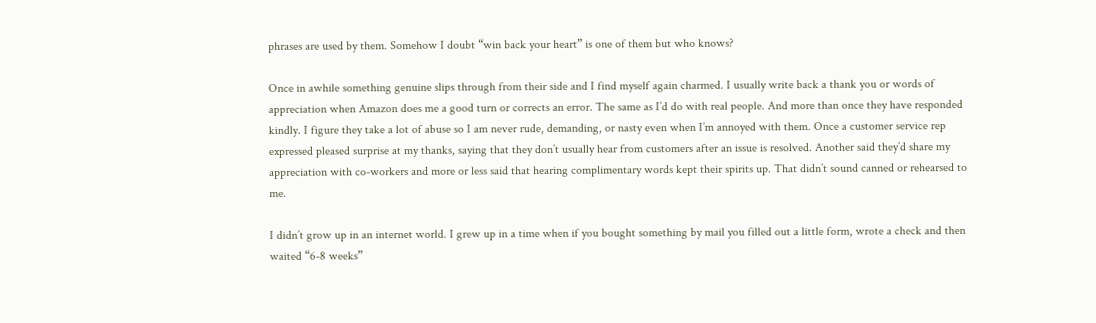phrases are used by them. Somehow I doubt “win back your heart” is one of them but who knows?

Once in awhile something genuine slips through from their side and I find myself again charmed. I usually write back a thank you or words of appreciation when Amazon does me a good turn or corrects an error. The same as I’d do with real people. And more than once they have responded kindly. I figure they take a lot of abuse so I am never rude, demanding, or nasty even when I’m annoyed with them. Once a customer service rep expressed pleased surprise at my thanks, saying that they don’t usually hear from customers after an issue is resolved. Another said they’d share my appreciation with co-workers and more or less said that hearing complimentary words kept their spirits up. That didn’t sound canned or rehearsed to me.

I didn’t grow up in an internet world. I grew up in a time when if you bought something by mail you filled out a little form, wrote a check and then waited “6-8 weeks”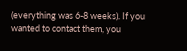(everything was 6-8 weeks). If you wanted to contact them, you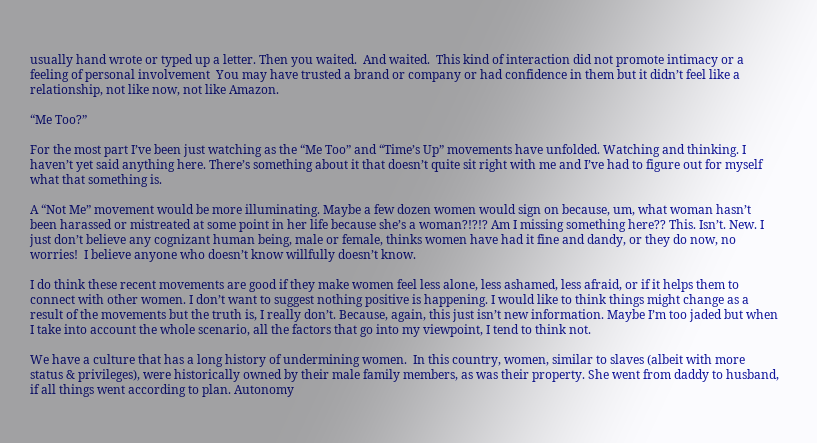usually hand wrote or typed up a letter. Then you waited.  And waited.  This kind of interaction did not promote intimacy or a feeling of personal involvement  You may have trusted a brand or company or had confidence in them but it didn’t feel like a relationship, not like now, not like Amazon.

“Me Too?”

For the most part I’ve been just watching as the “Me Too” and “Time’s Up” movements have unfolded. Watching and thinking. I haven’t yet said anything here. There’s something about it that doesn’t quite sit right with me and I’ve had to figure out for myself what that something is.

A “Not Me” movement would be more illuminating. Maybe a few dozen women would sign on because, um, what woman hasn’t been harassed or mistreated at some point in her life because she’s a woman?!?!? Am I missing something here?? This. Isn’t. New. I just don’t believe any cognizant human being, male or female, thinks women have had it fine and dandy, or they do now, no worries!  I believe anyone who doesn’t know willfully doesn’t know.

I do think these recent movements are good if they make women feel less alone, less ashamed, less afraid, or if it helps them to connect with other women. I don’t want to suggest nothing positive is happening. I would like to think things might change as a result of the movements but the truth is, I really don’t. Because, again, this just isn’t new information. Maybe I’m too jaded but when I take into account the whole scenario, all the factors that go into my viewpoint, I tend to think not.

We have a culture that has a long history of undermining women.  In this country, women, similar to slaves (albeit with more status & privileges), were historically owned by their male family members, as was their property. She went from daddy to husband, if all things went according to plan. Autonomy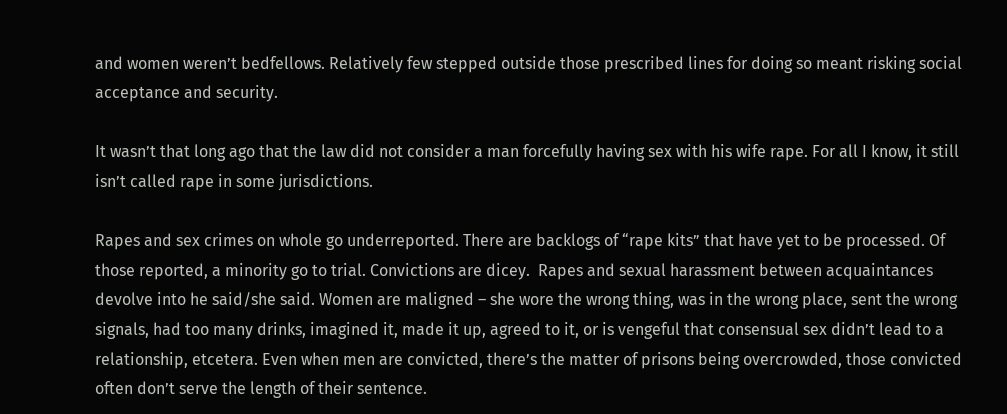and women weren’t bedfellows. Relatively few stepped outside those prescribed lines for doing so meant risking social acceptance and security.

It wasn’t that long ago that the law did not consider a man forcefully having sex with his wife rape. For all I know, it still isn’t called rape in some jurisdictions.

Rapes and sex crimes on whole go underreported. There are backlogs of “rape kits” that have yet to be processed. Of those reported, a minority go to trial. Convictions are dicey.  Rapes and sexual harassment between acquaintances devolve into he said/she said. Women are maligned – she wore the wrong thing, was in the wrong place, sent the wrong signals, had too many drinks, imagined it, made it up, agreed to it, or is vengeful that consensual sex didn’t lead to a relationship, etcetera. Even when men are convicted, there’s the matter of prisons being overcrowded, those convicted often don’t serve the length of their sentence.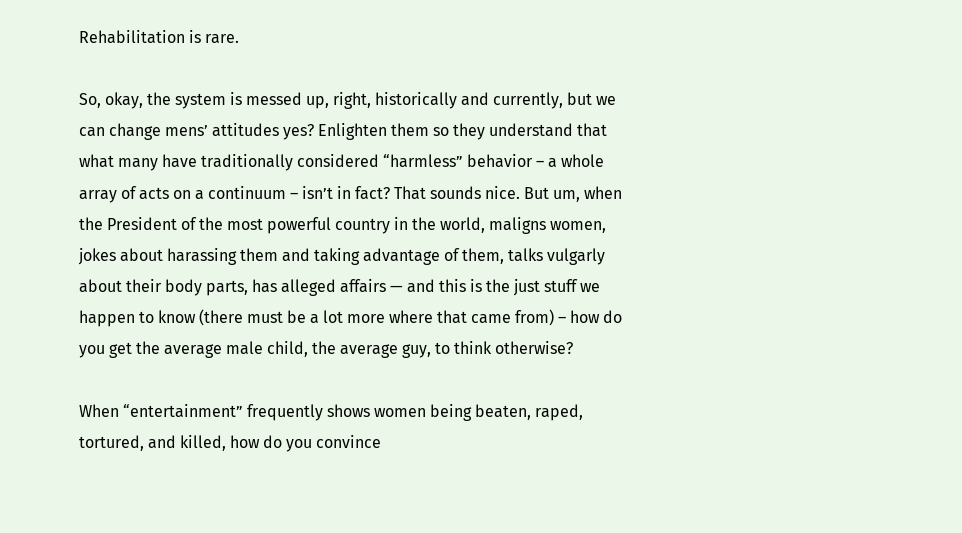Rehabilitation is rare.

So, okay, the system is messed up, right, historically and currently, but we can change mens’ attitudes yes? Enlighten them so they understand that what many have traditionally considered “harmless” behavior – a whole array of acts on a continuum – isn’t in fact? That sounds nice. But um, when the President of the most powerful country in the world, maligns women, jokes about harassing them and taking advantage of them, talks vulgarly about their body parts, has alleged affairs — and this is the just stuff we happen to know (there must be a lot more where that came from) – how do you get the average male child, the average guy, to think otherwise?

When “entertainment” frequently shows women being beaten, raped, tortured, and killed, how do you convince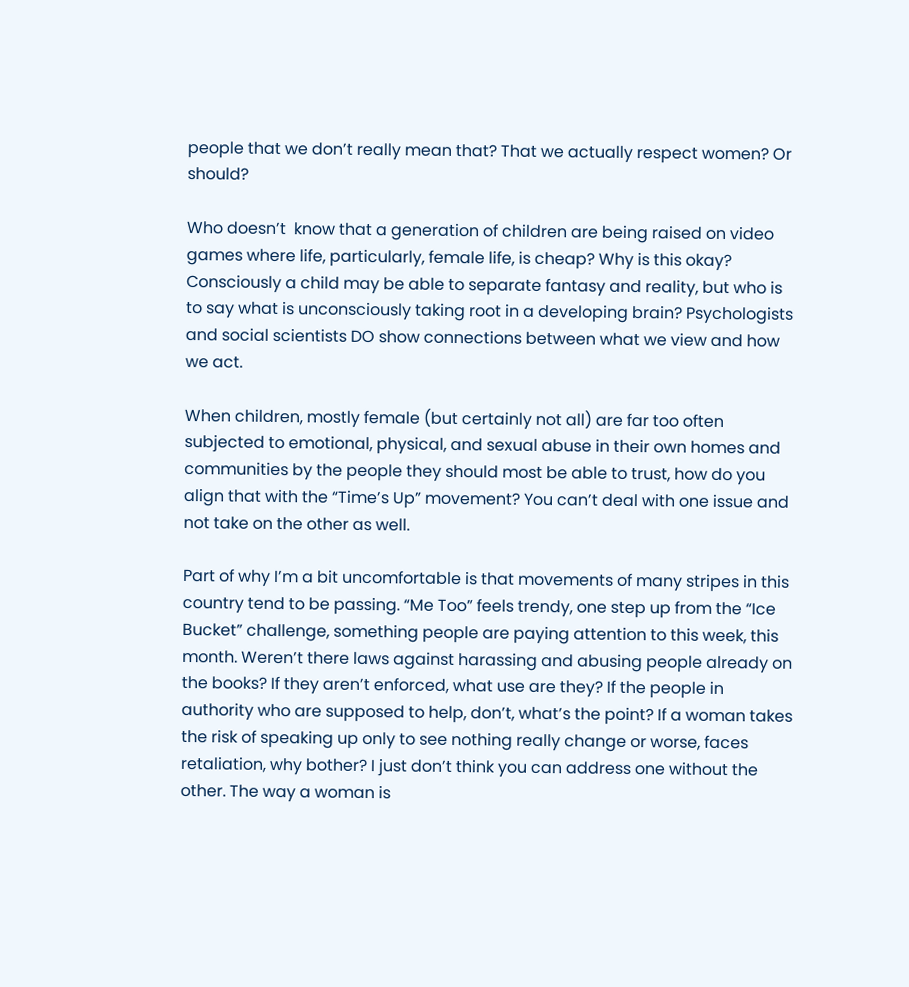people that we don’t really mean that? That we actually respect women? Or should?

Who doesn’t  know that a generation of children are being raised on video games where life, particularly, female life, is cheap? Why is this okay? Consciously a child may be able to separate fantasy and reality, but who is to say what is unconsciously taking root in a developing brain? Psychologists and social scientists DO show connections between what we view and how we act.

When children, mostly female (but certainly not all) are far too often subjected to emotional, physical, and sexual abuse in their own homes and communities by the people they should most be able to trust, how do you align that with the “Time’s Up” movement? You can’t deal with one issue and not take on the other as well.

Part of why I’m a bit uncomfortable is that movements of many stripes in this country tend to be passing. “Me Too” feels trendy, one step up from the “Ice Bucket” challenge, something people are paying attention to this week, this month. Weren’t there laws against harassing and abusing people already on the books? If they aren’t enforced, what use are they? If the people in authority who are supposed to help, don’t, what’s the point? If a woman takes the risk of speaking up only to see nothing really change or worse, faces retaliation, why bother? I just don’t think you can address one without the other. The way a woman is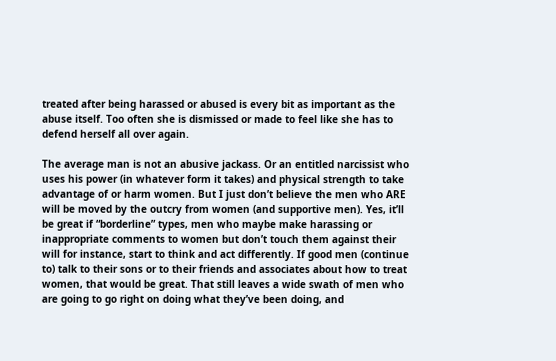treated after being harassed or abused is every bit as important as the abuse itself. Too often she is dismissed or made to feel like she has to defend herself all over again.

The average man is not an abusive jackass. Or an entitled narcissist who uses his power (in whatever form it takes) and physical strength to take advantage of or harm women. But I just don’t believe the men who ARE will be moved by the outcry from women (and supportive men). Yes, it’ll be great if “borderline” types, men who maybe make harassing or inappropriate comments to women but don’t touch them against their will for instance, start to think and act differently. If good men (continue to) talk to their sons or to their friends and associates about how to treat women, that would be great. That still leaves a wide swath of men who are going to go right on doing what they’ve been doing, and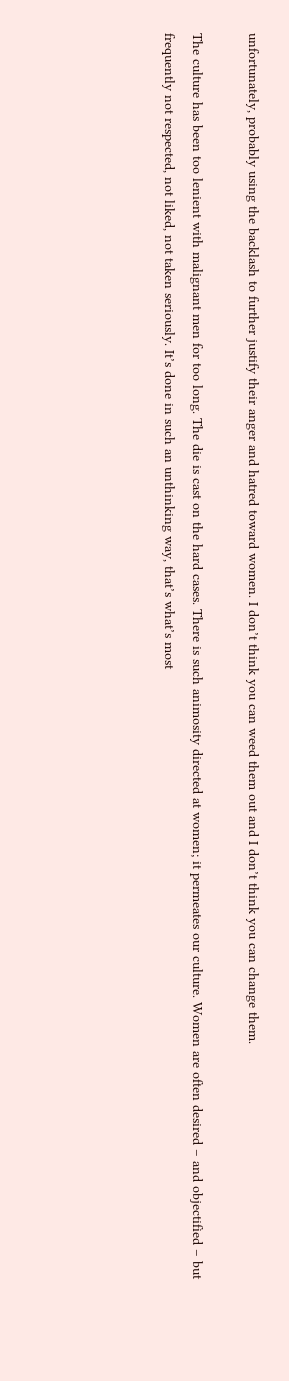unfortunately, probably using the backlash to further justify their anger and hatred toward women. I don’t think you can weed them out and I don’t think you can change them.

The culture has been too lenient with malignant men for too long. The die is cast on the hard cases. There is such animosity directed at women; it permeates our culture. Women are often desired – and objectified – but frequently not respected, not liked, not taken seriously. It’s done in such an unthinking way, that’s what’s most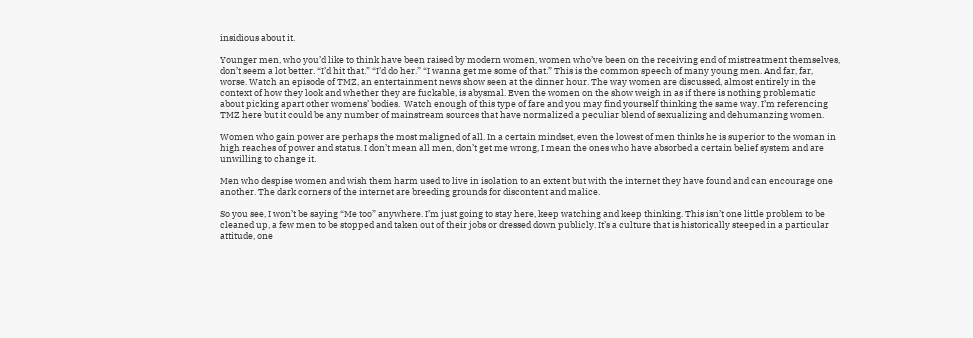insidious about it.

Younger men, who you’d like to think have been raised by modern women, women who’ve been on the receiving end of mistreatment themselves, don’t seem a lot better. “I’d hit that.” “I’d do her.” “I wanna get me some of that.” This is the common speech of many young men. And far, far, worse. Watch an episode of TMZ, an entertainment news show seen at the dinner hour. The way women are discussed, almost entirely in the context of how they look and whether they are fuckable, is abysmal. Even the women on the show weigh in as if there is nothing problematic about picking apart other womens’ bodies.  Watch enough of this type of fare and you may find yourself thinking the same way. I’m referencing TMZ here but it could be any number of mainstream sources that have normalized a peculiar blend of sexualizing and dehumanzing women.

Women who gain power are perhaps the most maligned of all. In a certain mindset, even the lowest of men thinks he is superior to the woman in high reaches of power and status. I don’t mean all men, don’t get me wrong, I mean the ones who have absorbed a certain belief system and are unwilling to change it.

Men who despise women and wish them harm used to live in isolation to an extent but with the internet they have found and can encourage one another. The dark corners of the internet are breeding grounds for discontent and malice.

So you see, I won’t be saying “Me too” anywhere. I’m just going to stay here, keep watching and keep thinking. This isn’t one little problem to be cleaned up, a few men to be stopped and taken out of their jobs or dressed down publicly. It’s a culture that is historically steeped in a particular attitude, one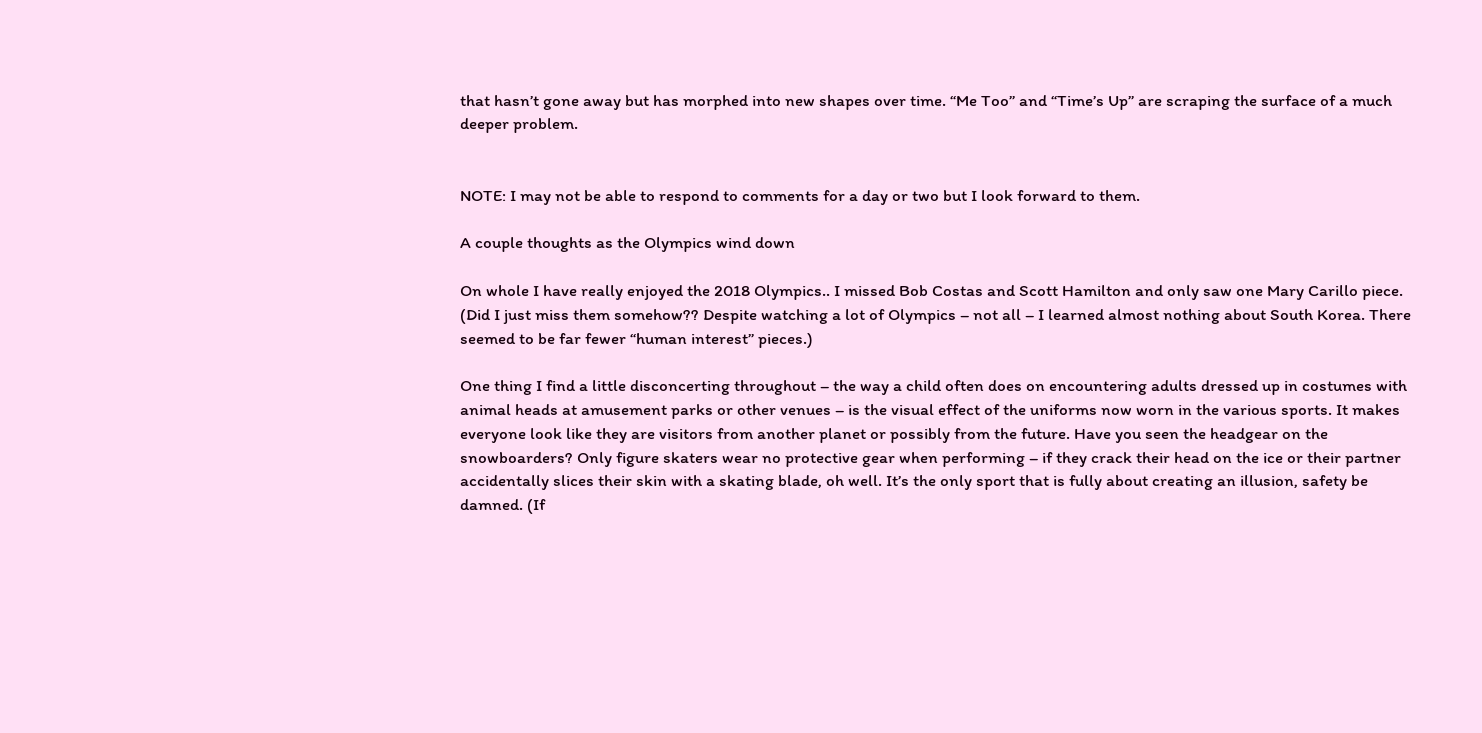that hasn’t gone away but has morphed into new shapes over time. “Me Too” and “Time’s Up” are scraping the surface of a much deeper problem.


NOTE: I may not be able to respond to comments for a day or two but I look forward to them.

A couple thoughts as the Olympics wind down

On whole I have really enjoyed the 2018 Olympics.. I missed Bob Costas and Scott Hamilton and only saw one Mary Carillo piece. (Did I just miss them somehow?? Despite watching a lot of Olympics – not all – I learned almost nothing about South Korea. There seemed to be far fewer “human interest” pieces.)

One thing I find a little disconcerting throughout – the way a child often does on encountering adults dressed up in costumes with animal heads at amusement parks or other venues – is the visual effect of the uniforms now worn in the various sports. It makes everyone look like they are visitors from another planet or possibly from the future. Have you seen the headgear on the snowboarders? Only figure skaters wear no protective gear when performing – if they crack their head on the ice or their partner accidentally slices their skin with a skating blade, oh well. It’s the only sport that is fully about creating an illusion, safety be damned. (If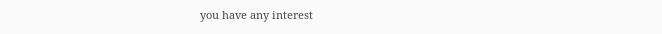you have any interest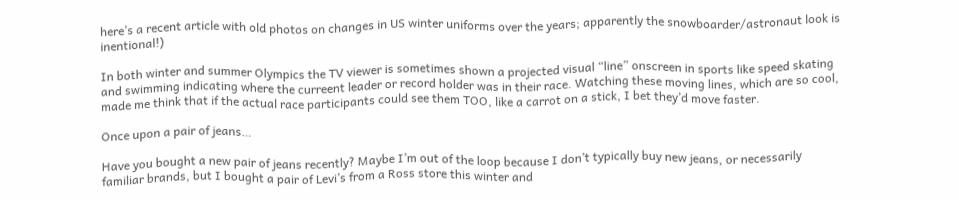here’s a recent article with old photos on changes in US winter uniforms over the years; apparently the snowboarder/astronaut look is inentional!)

In both winter and summer Olympics the TV viewer is sometimes shown a projected visual “line” onscreen in sports like speed skating and swimming indicating where the curreent leader or record holder was in their race. Watching these moving lines, which are so cool, made me think that if the actual race participants could see them TOO, like a carrot on a stick, I bet they’d move faster.

Once upon a pair of jeans…

Have you bought a new pair of jeans recently? Maybe I’m out of the loop because I don’t typically buy new jeans, or necessarily familiar brands, but I bought a pair of Levi’s from a Ross store this winter and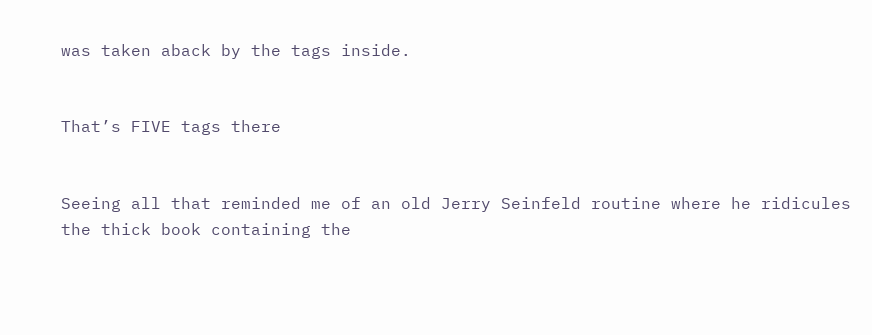was taken aback by the tags inside.


That’s FIVE tags there


Seeing all that reminded me of an old Jerry Seinfeld routine where he ridicules the thick book containing the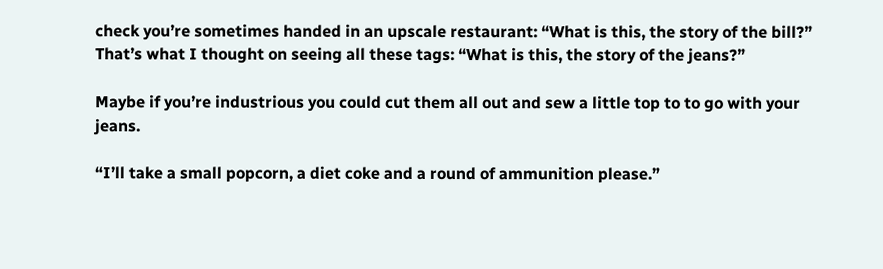check you’re sometimes handed in an upscale restaurant: “What is this, the story of the bill?” That’s what I thought on seeing all these tags: “What is this, the story of the jeans?”

Maybe if you’re industrious you could cut them all out and sew a little top to to go with your jeans.

“I’ll take a small popcorn, a diet coke and a round of ammunition please.”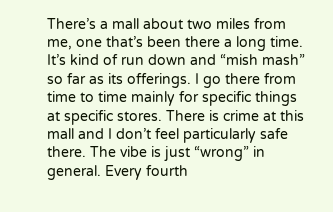There’s a mall about two miles from me, one that’s been there a long time. It’s kind of run down and “mish mash” so far as its offerings. I go there from time to time mainly for specific things at specific stores. There is crime at this mall and I don’t feel particularly safe there. The vibe is just “wrong” in general. Every fourth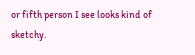or fifth person I see looks kind of sketchy.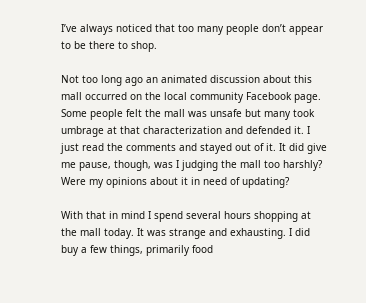I’ve always noticed that too many people don’t appear to be there to shop.

Not too long ago an animated discussion about this mall occurred on the local community Facebook page. Some people felt the mall was unsafe but many took umbrage at that characterization and defended it. I just read the comments and stayed out of it. It did give me pause, though, was I judging the mall too harshly? Were my opinions about it in need of updating?

With that in mind I spend several hours shopping at the mall today. It was strange and exhausting. I did buy a few things, primarily food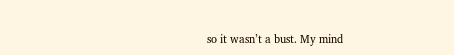so it wasn’t a bust. My mind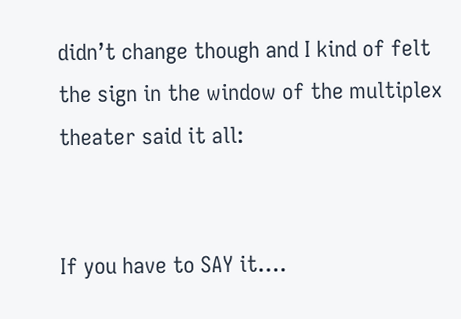didn’t change though and I kind of felt the sign in the window of the multiplex theater said it all:


If you have to SAY it….